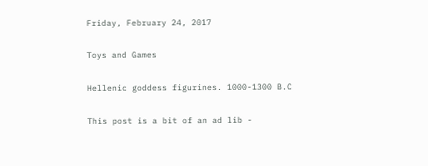Friday, February 24, 2017

Toys and Games

Hellenic goddess figurines. 1000-1300 B.C

This post is a bit of an ad lib -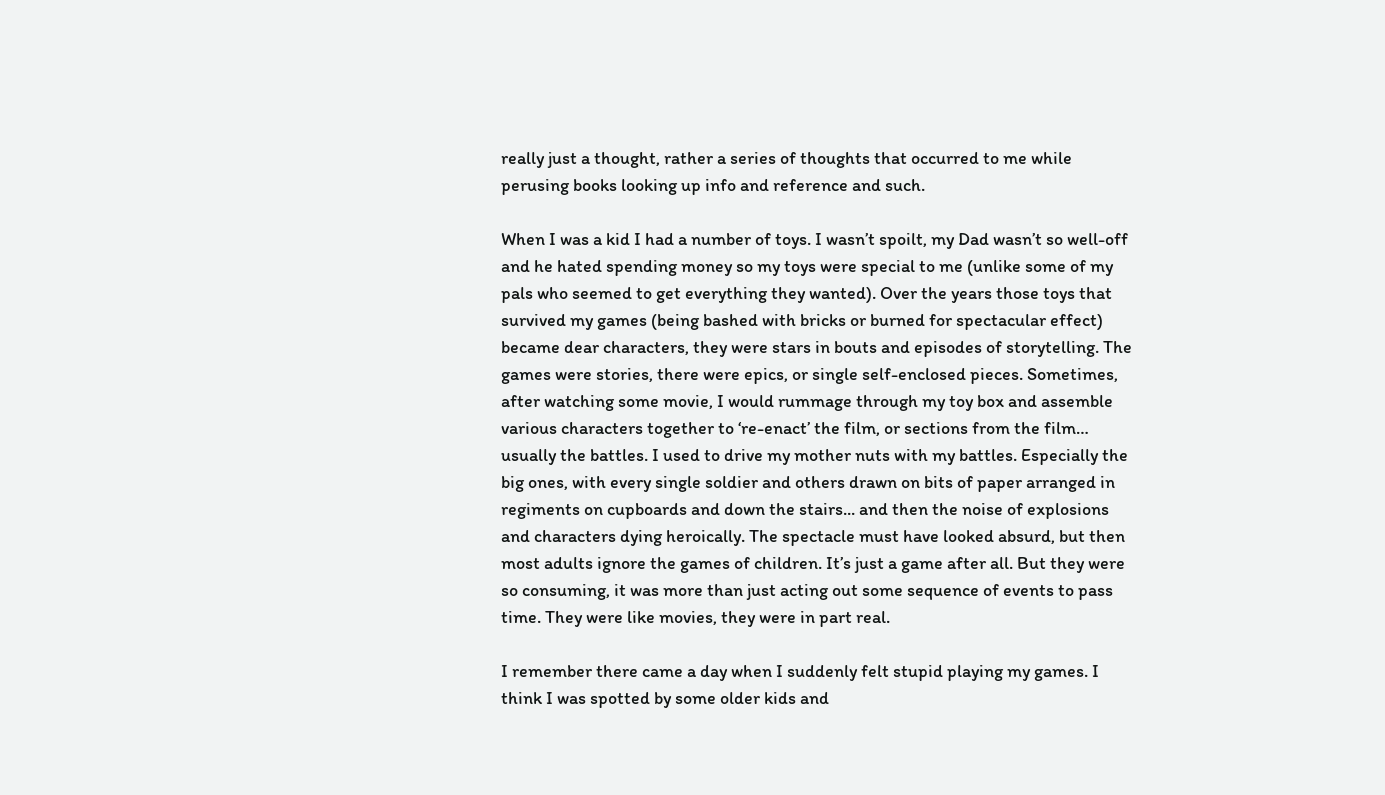really just a thought, rather a series of thoughts that occurred to me while perusing books looking up info and reference and such.

When I was a kid I had a number of toys. I wasn’t spoilt, my Dad wasn’t so well-off and he hated spending money so my toys were special to me (unlike some of my pals who seemed to get everything they wanted). Over the years those toys that survived my games (being bashed with bricks or burned for spectacular effect) became dear characters, they were stars in bouts and episodes of storytelling. The games were stories, there were epics, or single self-enclosed pieces. Sometimes, after watching some movie, I would rummage through my toy box and assemble various characters together to ‘re-enact’ the film, or sections from the film… usually the battles. I used to drive my mother nuts with my battles. Especially the big ones, with every single soldier and others drawn on bits of paper arranged in regiments on cupboards and down the stairs... and then the noise of explosions and characters dying heroically. The spectacle must have looked absurd, but then most adults ignore the games of children. It’s just a game after all. But they were so consuming, it was more than just acting out some sequence of events to pass time. They were like movies, they were in part real.

I remember there came a day when I suddenly felt stupid playing my games. I think I was spotted by some older kids and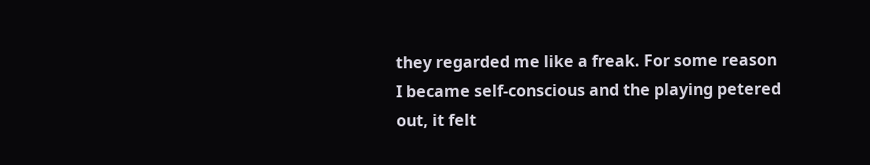they regarded me like a freak. For some reason I became self-conscious and the playing petered out, it felt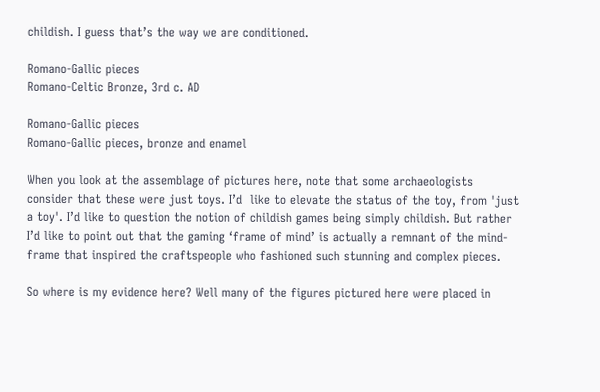childish. I guess that’s the way we are conditioned.

Romano-Gallic pieces
Romano-Celtic Bronze, 3rd c. AD

Romano-Gallic pieces
Romano-Gallic pieces, bronze and enamel

When you look at the assemblage of pictures here, note that some archaeologists consider that these were just toys. I’d  like to elevate the status of the toy, from 'just a toy'. I’d like to question the notion of childish games being simply childish. But rather I’d like to point out that the gaming ‘frame of mind’ is actually a remnant of the mind-frame that inspired the craftspeople who fashioned such stunning and complex pieces.

So where is my evidence here? Well many of the figures pictured here were placed in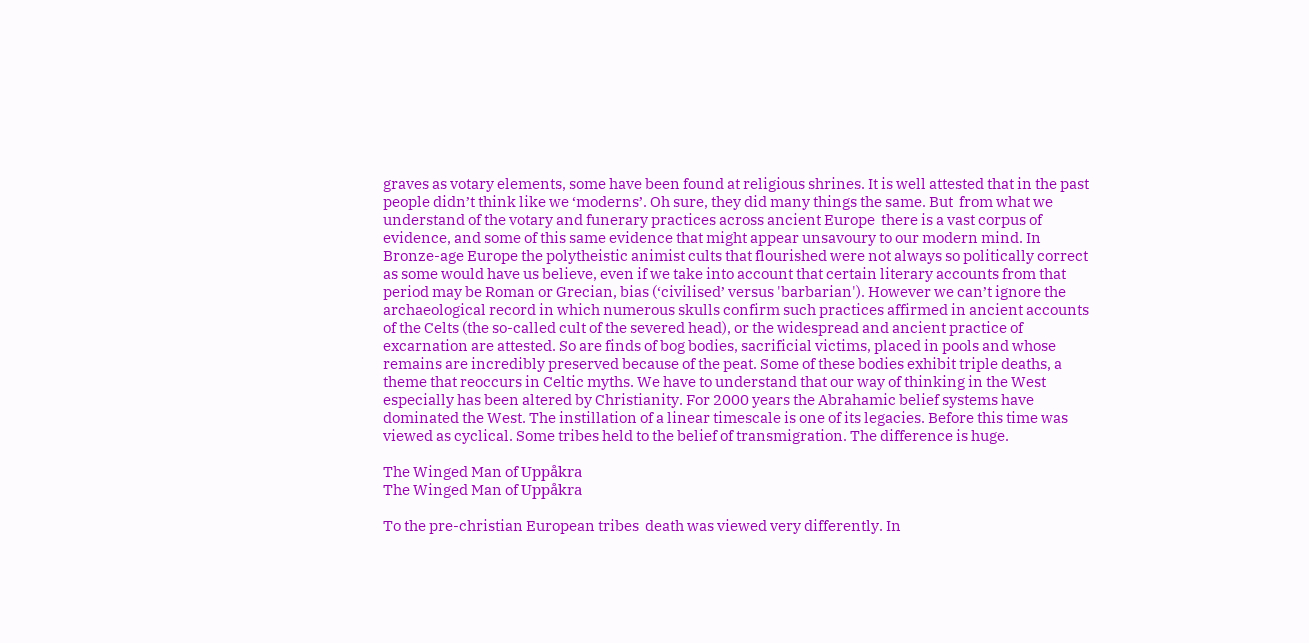graves as votary elements, some have been found at religious shrines. It is well attested that in the past people didn’t think like we ‘moderns’. Oh sure, they did many things the same. But  from what we understand of the votary and funerary practices across ancient Europe  there is a vast corpus of evidence, and some of this same evidence that might appear unsavoury to our modern mind. In Bronze-age Europe the polytheistic animist cults that flourished were not always so politically correct as some would have us believe, even if we take into account that certain literary accounts from that period may be Roman or Grecian, bias (‘civilised’ versus 'barbarian'). However we can’t ignore the archaeological record in which numerous skulls confirm such practices affirmed in ancient accounts of the Celts (the so-called cult of the severed head), or the widespread and ancient practice of excarnation are attested. So are finds of bog bodies, sacrificial victims, placed in pools and whose remains are incredibly preserved because of the peat. Some of these bodies exhibit triple deaths, a theme that reoccurs in Celtic myths. We have to understand that our way of thinking in the West especially has been altered by Christianity. For 2000 years the Abrahamic belief systems have dominated the West. The instillation of a linear timescale is one of its legacies. Before this time was viewed as cyclical. Some tribes held to the belief of transmigration. The difference is huge.

The Winged Man of Uppåkra
The Winged Man of Uppåkra

To the pre-christian European tribes  death was viewed very differently. In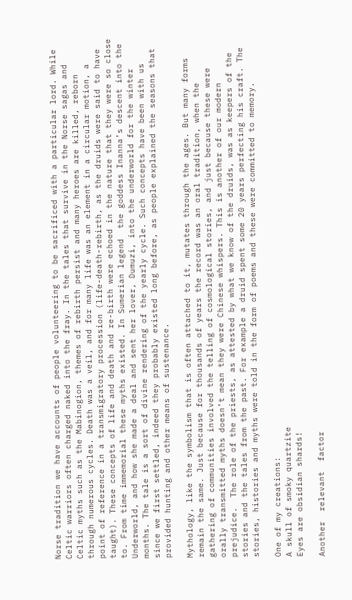Norse tradition we have accounts of people volunteering to be sacrificed with a particular lord. While Celtic warriors often charged naked into the fray. In the tales that survive in the Norse sagas and Celtic myths such as the Mabinogion, themes of rebirth persist and many heroes are killed, reborn through numerous cycles. Death was a veil, and for many life was an element in a circular motion, a point of reference in a transmigratory procession (life-death-rebirth, as the druids were said to have taught). These concepts of life and death and re-birth were echoed in the nature that they were so close to. From time immemorial these myths existed. In Sumerian legend  the goddess Inanna’s descent into the Underworld, and how she made a deal and sent her lover, Dumuzi, into the underworld for the winter months. The tale is a sort of divine rendering of the yearly cycle. Such concepts have been with us since we first settled, indeed they probably existed long before, as people explained the seasons that provided hunting and other means of sustenance.

Mythology, like the symbolism that is often attached to it, mutates through the ages. But many forms remain the same. Just because for thousands of years the record was an oral tradition, when the gathering of communities involved the telling of cosmological stories, and just because these were orally transmitted myths doesn’t mean they were Chinese whispers. This is another of our modern prejudice.  The role of the priests, as attested by what we know of the druids, was as keepers of the stories and the tales from the past. For example a druid spent some 20 years perfecting his craft. The stories, histories and myths were told in the form of poems and these were committed to memory.

One of my creations:
A skull of smoky quartzite
Eyes are obsidian shards!

Another  relevant  factor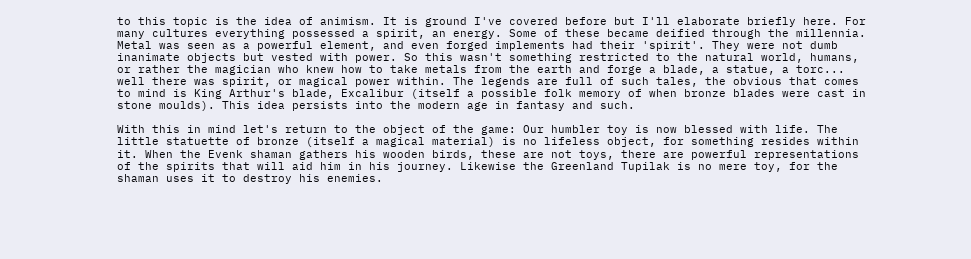to this topic is the idea of animism. It is ground I've covered before but I'll elaborate briefly here. For many cultures everything possessed a spirit, an energy. Some of these became deified through the millennia. Metal was seen as a powerful element, and even forged implements had their 'spirit'. They were not dumb inanimate objects but vested with power. So this wasn't something restricted to the natural world, humans, or rather the magician who knew how to take metals from the earth and forge a blade, a statue, a torc... well there was spirit, or magical power within. The legends are full of such tales, the obvious that comes to mind is King Arthur's blade, Excalibur (itself a possible folk memory of when bronze blades were cast in stone moulds). This idea persists into the modern age in fantasy and such.

With this in mind let's return to the object of the game: Our humbler toy is now blessed with life. The little statuette of bronze (itself a magical material) is no lifeless object, for something resides within it. When the Evenk shaman gathers his wooden birds, these are not toys, there are powerful representations of the spirits that will aid him in his journey. Likewise the Greenland Tupilak is no mere toy, for the shaman uses it to destroy his enemies.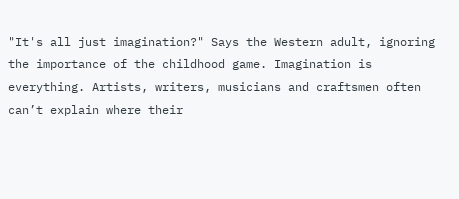"It's all just imagination?" Says the Western adult, ignoring the importance of the childhood game. Imagination is everything. Artists, writers, musicians and craftsmen often can’t explain where their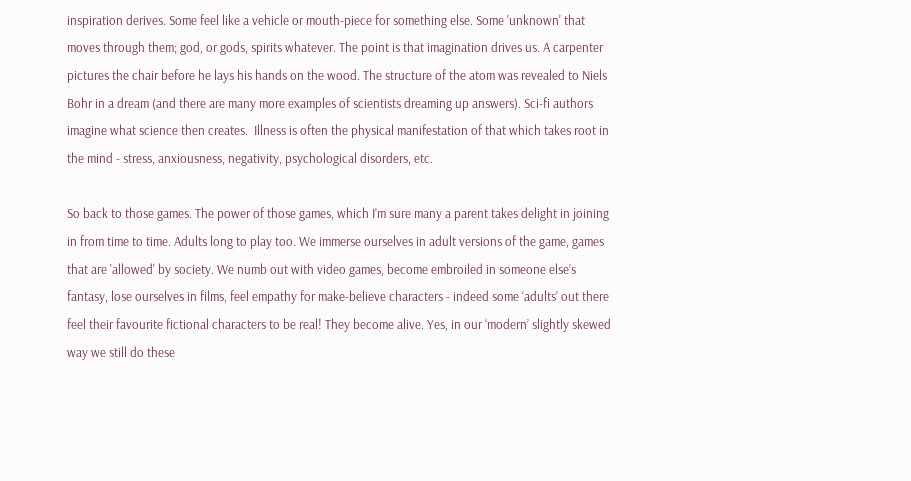inspiration derives. Some feel like a vehicle or mouth-piece for something else. Some 'unknown' that moves through them; god, or gods, spirits whatever. The point is that imagination drives us. A carpenter pictures the chair before he lays his hands on the wood. The structure of the atom was revealed to Niels Bohr in a dream (and there are many more examples of scientists dreaming up answers). Sci-fi authors imagine what science then creates.  Illness is often the physical manifestation of that which takes root in the mind - stress, anxiousness, negativity, psychological disorders, etc.

So back to those games. The power of those games, which I’m sure many a parent takes delight in joining in from time to time. Adults long to play too. We immerse ourselves in adult versions of the game, games that are 'allowed' by society. We numb out with video games, become embroiled in someone else’s fantasy, lose ourselves in films, feel empathy for make-believe characters - indeed some ‘adults’ out there feel their favourite fictional characters to be real! They become alive. Yes, in our ‘modern’ slightly skewed way we still do these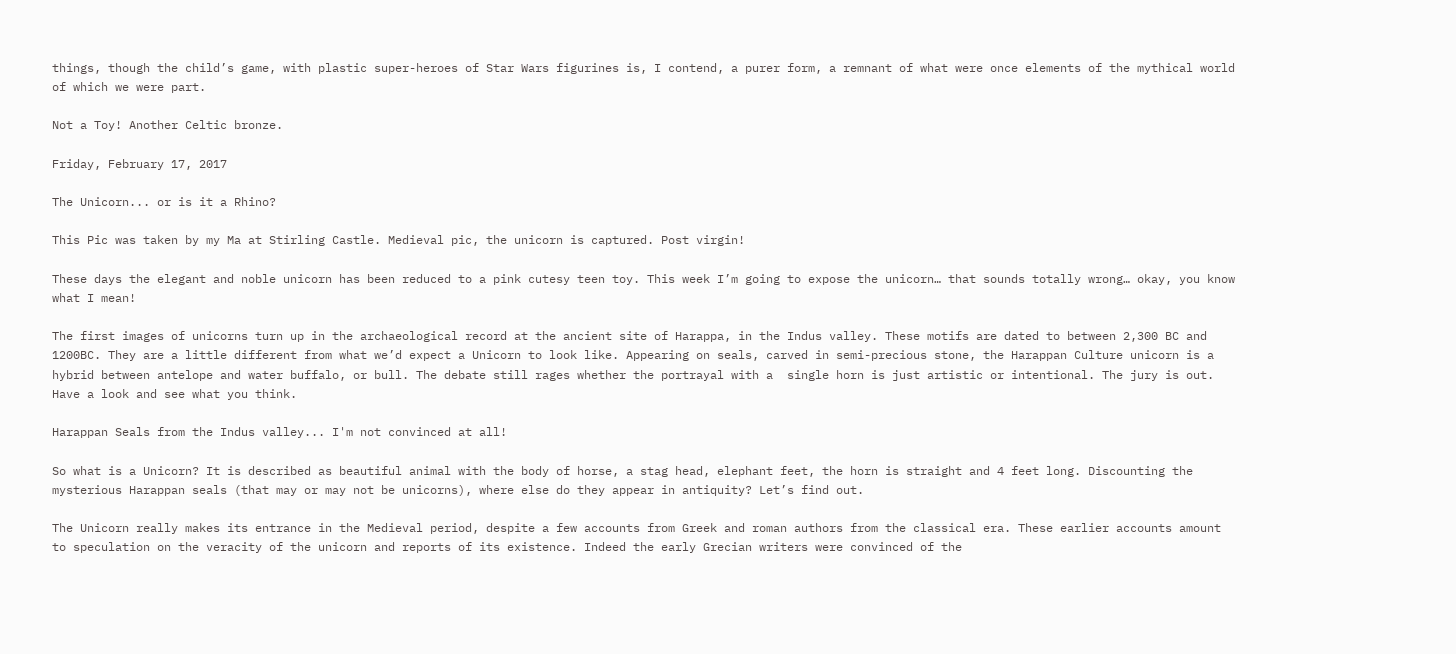things, though the child’s game, with plastic super-heroes of Star Wars figurines is, I contend, a purer form, a remnant of what were once elements of the mythical world of which we were part.

Not a Toy! Another Celtic bronze.

Friday, February 17, 2017

The Unicorn... or is it a Rhino?

This Pic was taken by my Ma at Stirling Castle. Medieval pic, the unicorn is captured. Post virgin!

These days the elegant and noble unicorn has been reduced to a pink cutesy teen toy. This week I’m going to expose the unicorn… that sounds totally wrong… okay, you know what I mean!

The first images of unicorns turn up in the archaeological record at the ancient site of Harappa, in the Indus valley. These motifs are dated to between 2,300 BC and 1200BC. They are a little different from what we’d expect a Unicorn to look like. Appearing on seals, carved in semi-precious stone, the Harappan Culture unicorn is a hybrid between antelope and water buffalo, or bull. The debate still rages whether the portrayal with a  single horn is just artistic or intentional. The jury is out. Have a look and see what you think.

Harappan Seals from the Indus valley... I'm not convinced at all!

So what is a Unicorn? It is described as beautiful animal with the body of horse, a stag head, elephant feet, the horn is straight and 4 feet long. Discounting the mysterious Harappan seals (that may or may not be unicorns), where else do they appear in antiquity? Let’s find out.

The Unicorn really makes its entrance in the Medieval period, despite a few accounts from Greek and roman authors from the classical era. These earlier accounts amount to speculation on the veracity of the unicorn and reports of its existence. Indeed the early Grecian writers were convinced of the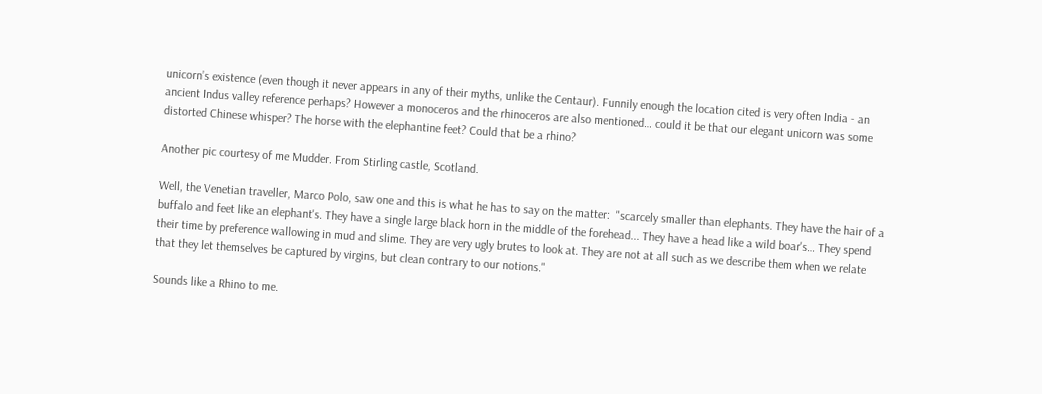unicorn’s existence (even though it never appears in any of their myths, unlike the Centaur). Funnily enough the location cited is very often India - an ancient Indus valley reference perhaps? However a monoceros and the rhinoceros are also mentioned… could it be that our elegant unicorn was some distorted Chinese whisper? The horse with the elephantine feet? Could that be a rhino?

Another pic courtesy of me Mudder. From Stirling castle, Scotland.

Well, the Venetian traveller, Marco Polo, saw one and this is what he has to say on the matter:  "scarcely smaller than elephants. They have the hair of a buffalo and feet like an elephant's. They have a single large black horn in the middle of the forehead... They have a head like a wild boar's… They spend their time by preference wallowing in mud and slime. They are very ugly brutes to look at. They are not at all such as we describe them when we relate that they let themselves be captured by virgins, but clean contrary to our notions."

Sounds like a Rhino to me.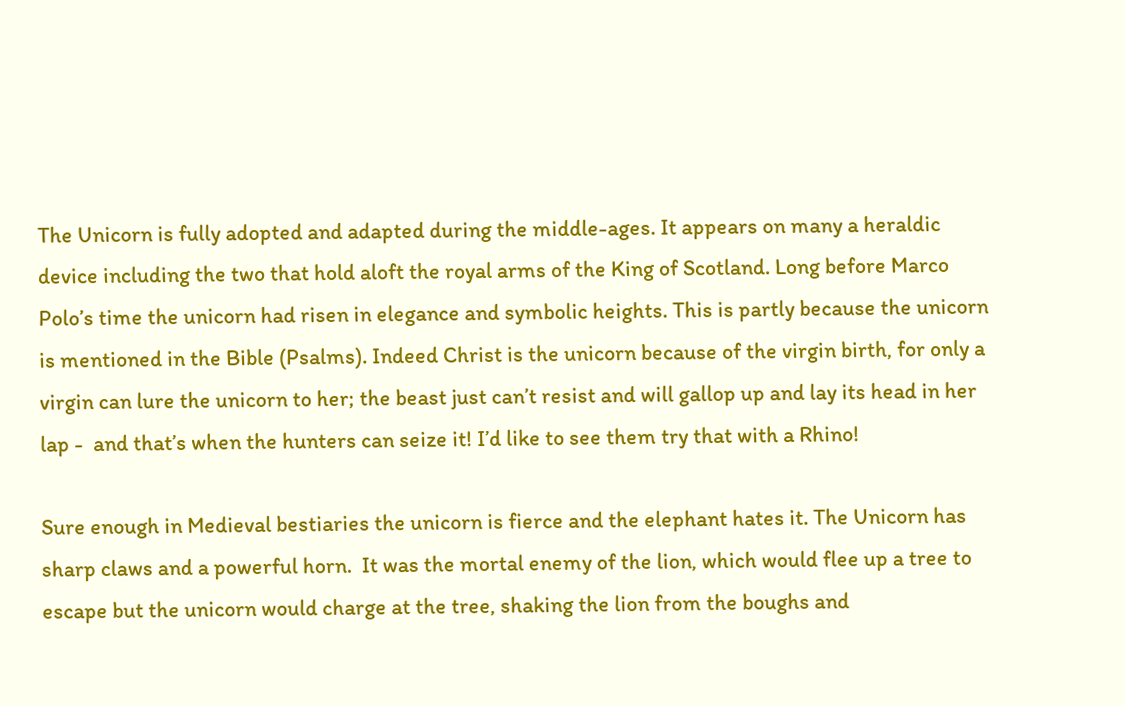The Unicorn is fully adopted and adapted during the middle-ages. It appears on many a heraldic device including the two that hold aloft the royal arms of the King of Scotland. Long before Marco Polo’s time the unicorn had risen in elegance and symbolic heights. This is partly because the unicorn is mentioned in the Bible (Psalms). Indeed Christ is the unicorn because of the virgin birth, for only a virgin can lure the unicorn to her; the beast just can’t resist and will gallop up and lay its head in her lap -  and that’s when the hunters can seize it! I’d like to see them try that with a Rhino!

Sure enough in Medieval bestiaries the unicorn is fierce and the elephant hates it. The Unicorn has sharp claws and a powerful horn.  It was the mortal enemy of the lion, which would flee up a tree to escape but the unicorn would charge at the tree, shaking the lion from the boughs and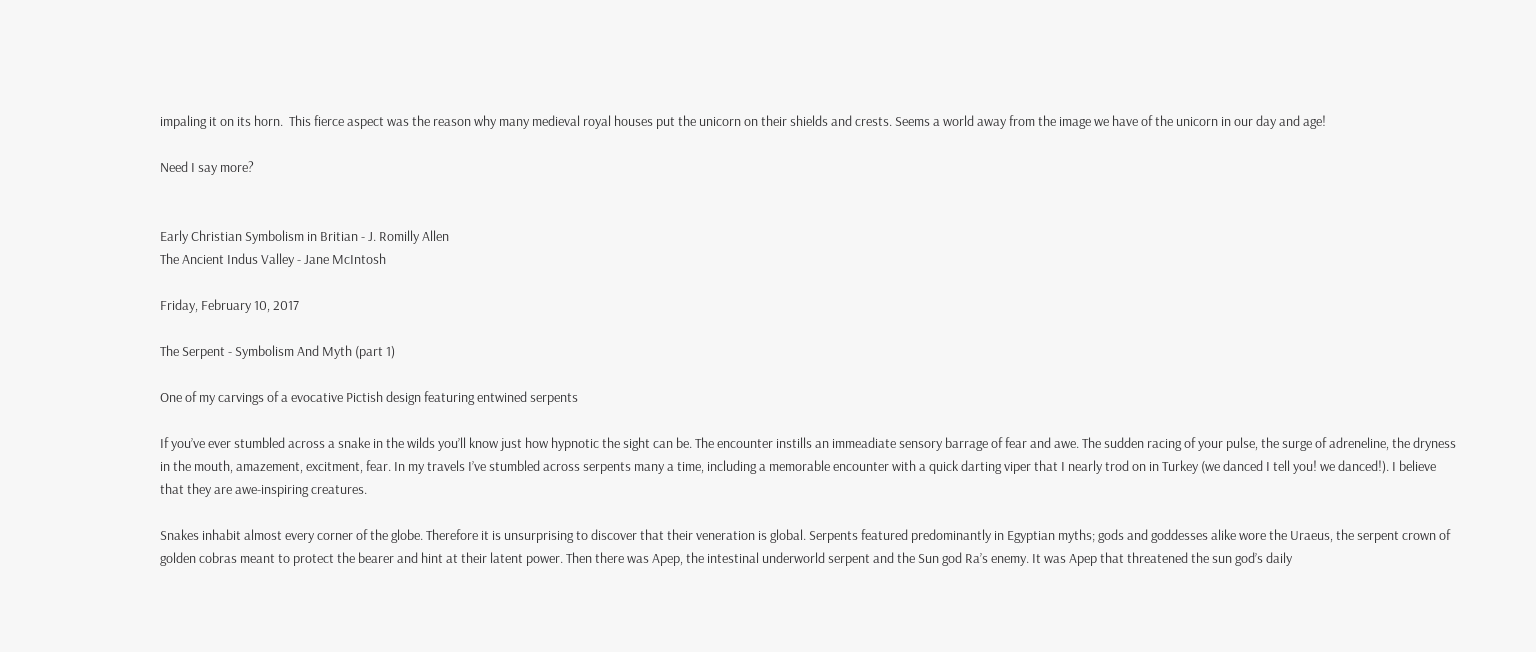impaling it on its horn.  This fierce aspect was the reason why many medieval royal houses put the unicorn on their shields and crests. Seems a world away from the image we have of the unicorn in our day and age!

Need I say more?


Early Christian Symbolism in Britian - J. Romilly Allen
The Ancient Indus Valley - Jane McIntosh

Friday, February 10, 2017

The Serpent - Symbolism And Myth (part 1)

One of my carvings of a evocative Pictish design featuring entwined serpents

If you’ve ever stumbled across a snake in the wilds you’ll know just how hypnotic the sight can be. The encounter instills an immeadiate sensory barrage of fear and awe. The sudden racing of your pulse, the surge of adreneline, the dryness in the mouth, amazement, excitment, fear. In my travels I’ve stumbled across serpents many a time, including a memorable encounter with a quick darting viper that I nearly trod on in Turkey (we danced I tell you! we danced!). I believe that they are awe-inspiring creatures.

Snakes inhabit almost every corner of the globe. Therefore it is unsurprising to discover that their veneration is global. Serpents featured predominantly in Egyptian myths; gods and goddesses alike wore the Uraeus, the serpent crown of golden cobras meant to protect the bearer and hint at their latent power. Then there was Apep, the intestinal underworld serpent and the Sun god Ra’s enemy. It was Apep that threatened the sun god’s daily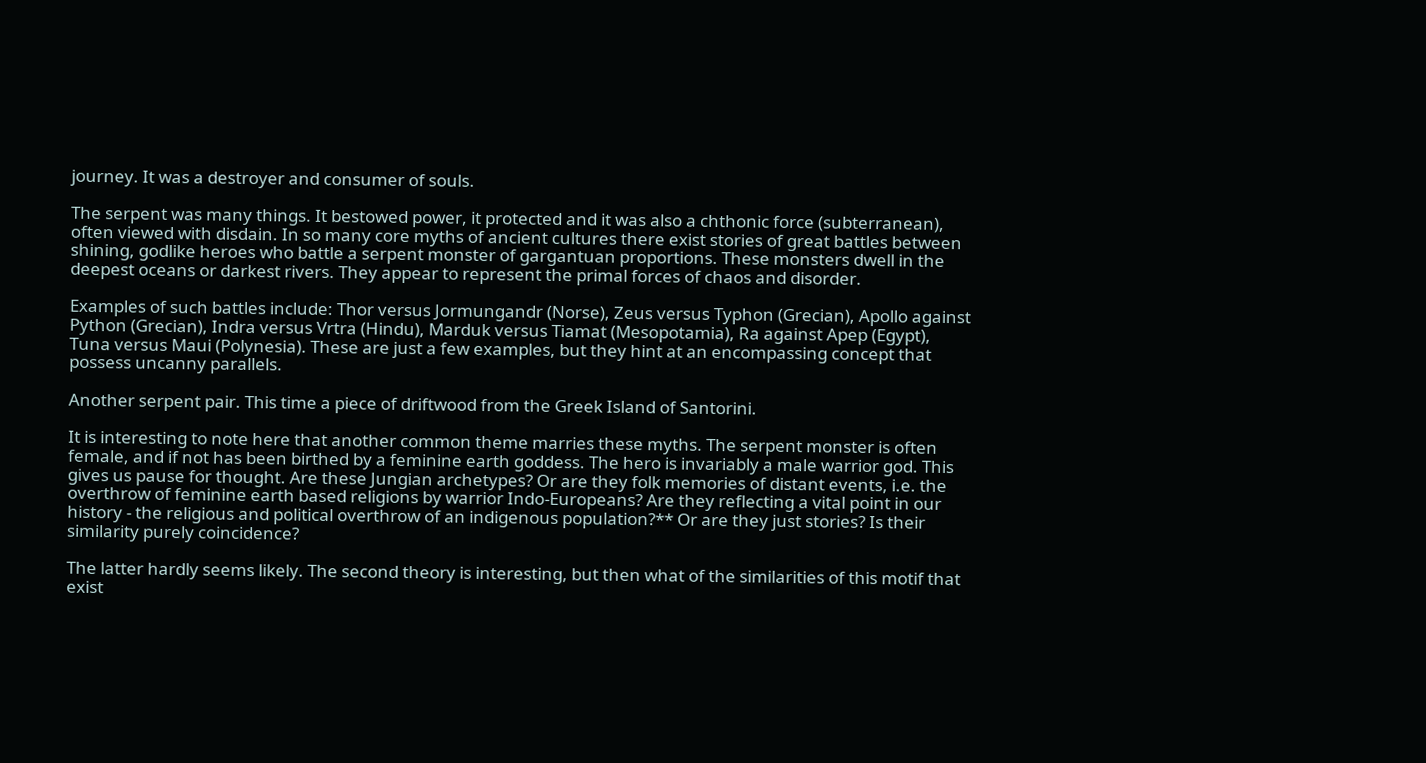journey. It was a destroyer and consumer of souls.

The serpent was many things. It bestowed power, it protected and it was also a chthonic force (subterranean), often viewed with disdain. In so many core myths of ancient cultures there exist stories of great battles between shining, godlike heroes who battle a serpent monster of gargantuan proportions. These monsters dwell in the deepest oceans or darkest rivers. They appear to represent the primal forces of chaos and disorder.

Examples of such battles include: Thor versus Jormungandr (Norse), Zeus versus Typhon (Grecian), Apollo against Python (Grecian), Indra versus Vrtra (Hindu), Marduk versus Tiamat (Mesopotamia), Ra against Apep (Egypt), Tuna versus Maui (Polynesia). These are just a few examples, but they hint at an encompassing concept that possess uncanny parallels.

Another serpent pair. This time a piece of driftwood from the Greek Island of Santorini.

It is interesting to note here that another common theme marries these myths. The serpent monster is often female, and if not has been birthed by a feminine earth goddess. The hero is invariably a male warrior god. This gives us pause for thought. Are these Jungian archetypes? Or are they folk memories of distant events, i.e. the overthrow of feminine earth based religions by warrior Indo-Europeans? Are they reflecting a vital point in our history - the religious and political overthrow of an indigenous population?** Or are they just stories? Is their similarity purely coincidence?

The latter hardly seems likely. The second theory is interesting, but then what of the similarities of this motif that exist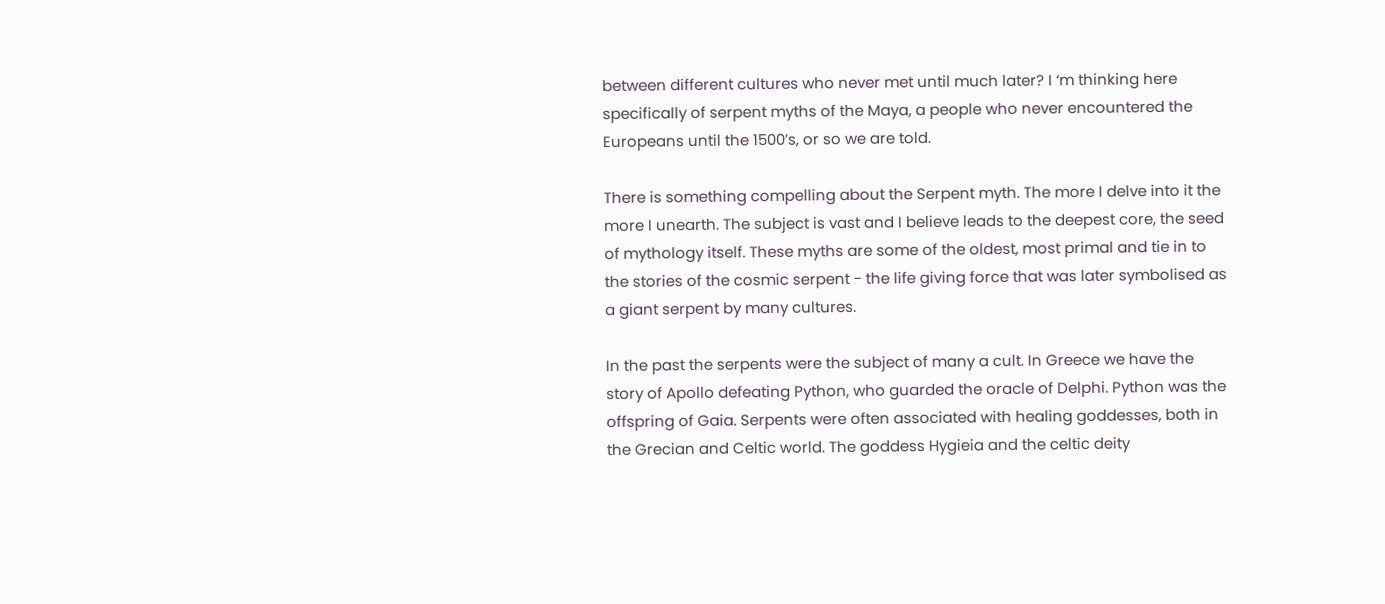between different cultures who never met until much later? I ‘m thinking here specifically of serpent myths of the Maya, a people who never encountered the Europeans until the 1500’s, or so we are told.

There is something compelling about the Serpent myth. The more I delve into it the more I unearth. The subject is vast and I believe leads to the deepest core, the seed of mythology itself. These myths are some of the oldest, most primal and tie in to the stories of the cosmic serpent - the life giving force that was later symbolised as a giant serpent by many cultures.

In the past the serpents were the subject of many a cult. In Greece we have the story of Apollo defeating Python, who guarded the oracle of Delphi. Python was the offspring of Gaia. Serpents were often associated with healing goddesses, both in the Grecian and Celtic world. The goddess Hygieia and the celtic deity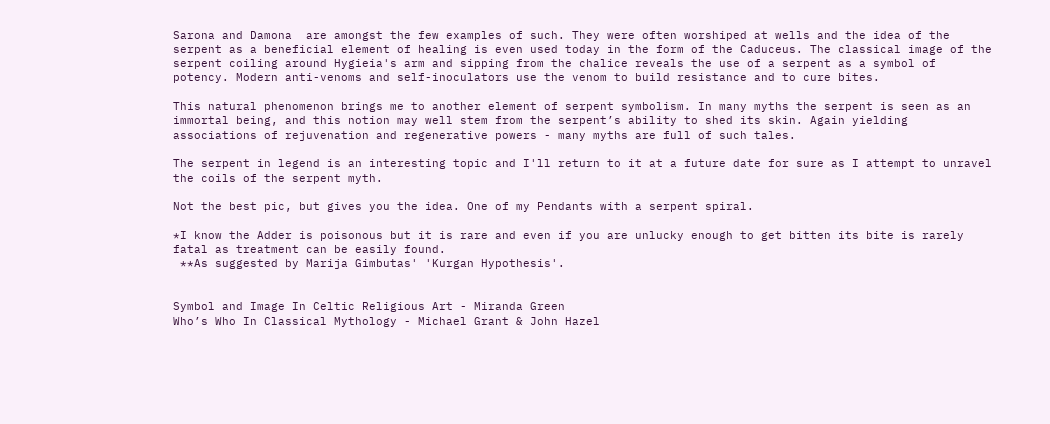Sarona and Damona  are amongst the few examples of such. They were often worshiped at wells and the idea of the serpent as a beneficial element of healing is even used today in the form of the Caduceus. The classical image of the serpent coiling around Hygieia's arm and sipping from the chalice reveals the use of a serpent as a symbol of potency. Modern anti-venoms and self-inoculators use the venom to build resistance and to cure bites.

This natural phenomenon brings me to another element of serpent symbolism. In many myths the serpent is seen as an immortal being, and this notion may well stem from the serpent’s ability to shed its skin. Again yielding associations of rejuvenation and regenerative powers - many myths are full of such tales.

The serpent in legend is an interesting topic and I'll return to it at a future date for sure as I attempt to unravel the coils of the serpent myth.

Not the best pic, but gives you the idea. One of my Pendants with a serpent spiral.

*I know the Adder is poisonous but it is rare and even if you are unlucky enough to get bitten its bite is rarely fatal as treatment can be easily found.
 **As suggested by Marija Gimbutas' 'Kurgan Hypothesis'.


Symbol and Image In Celtic Religious Art - Miranda Green
Who’s Who In Classical Mythology - Michael Grant & John Hazel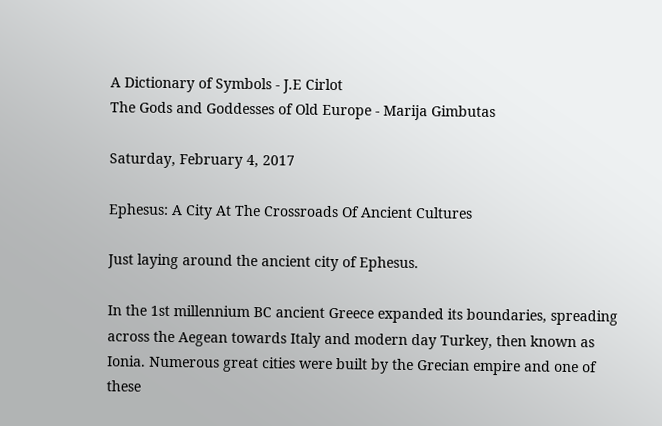A Dictionary of Symbols - J.E Cirlot
The Gods and Goddesses of Old Europe - Marija Gimbutas

Saturday, February 4, 2017

Ephesus: A City At The Crossroads Of Ancient Cultures

Just laying around the ancient city of Ephesus.

In the 1st millennium BC ancient Greece expanded its boundaries, spreading across the Aegean towards Italy and modern day Turkey, then known as Ionia. Numerous great cities were built by the Grecian empire and one of these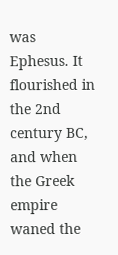was Ephesus. It flourished in the 2nd century BC, and when the Greek empire waned the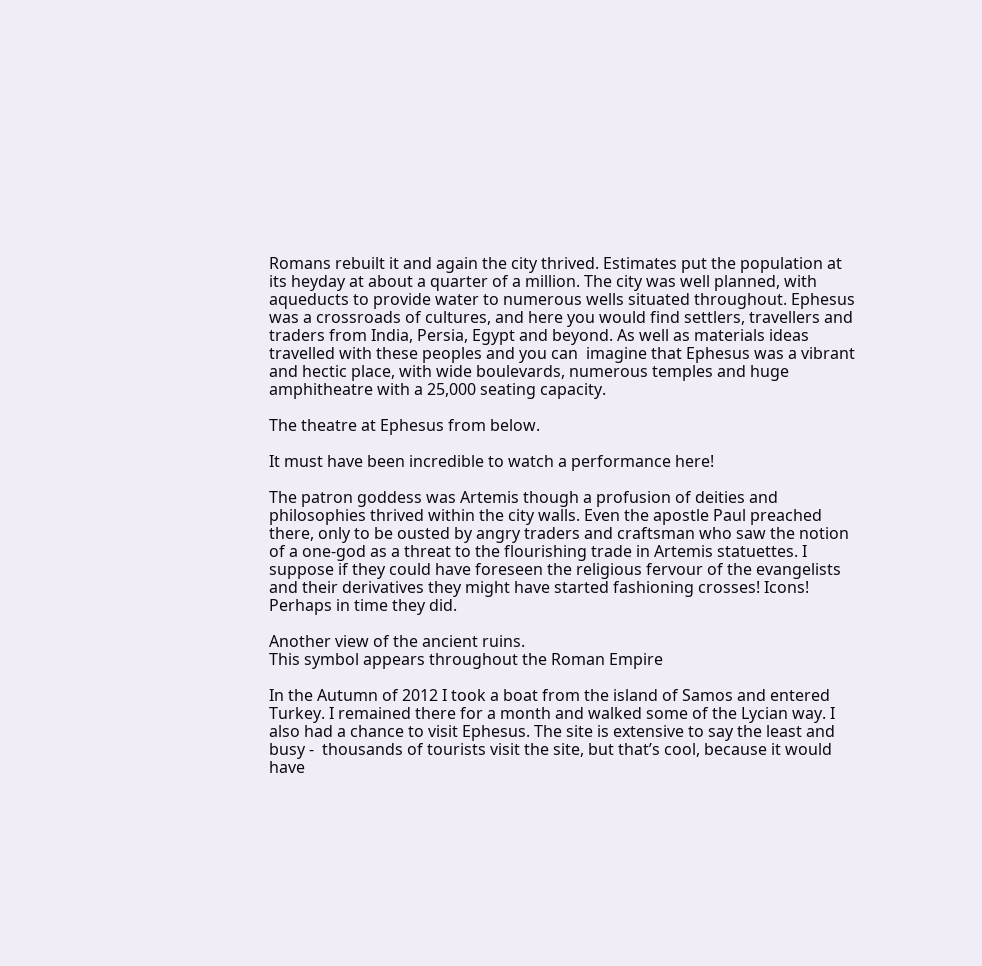Romans rebuilt it and again the city thrived. Estimates put the population at its heyday at about a quarter of a million. The city was well planned, with aqueducts to provide water to numerous wells situated throughout. Ephesus was a crossroads of cultures, and here you would find settlers, travellers and traders from India, Persia, Egypt and beyond. As well as materials ideas travelled with these peoples and you can  imagine that Ephesus was a vibrant and hectic place, with wide boulevards, numerous temples and huge amphitheatre with a 25,000 seating capacity.

The theatre at Ephesus from below.

It must have been incredible to watch a performance here!

The patron goddess was Artemis though a profusion of deities and philosophies thrived within the city walls. Even the apostle Paul preached there, only to be ousted by angry traders and craftsman who saw the notion of a one-god as a threat to the flourishing trade in Artemis statuettes. I suppose if they could have foreseen the religious fervour of the evangelists and their derivatives they might have started fashioning crosses! Icons! Perhaps in time they did.

Another view of the ancient ruins.
This symbol appears throughout the Roman Empire

In the Autumn of 2012 I took a boat from the island of Samos and entered Turkey. I remained there for a month and walked some of the Lycian way. I also had a chance to visit Ephesus. The site is extensive to say the least and busy -  thousands of tourists visit the site, but that’s cool, because it would have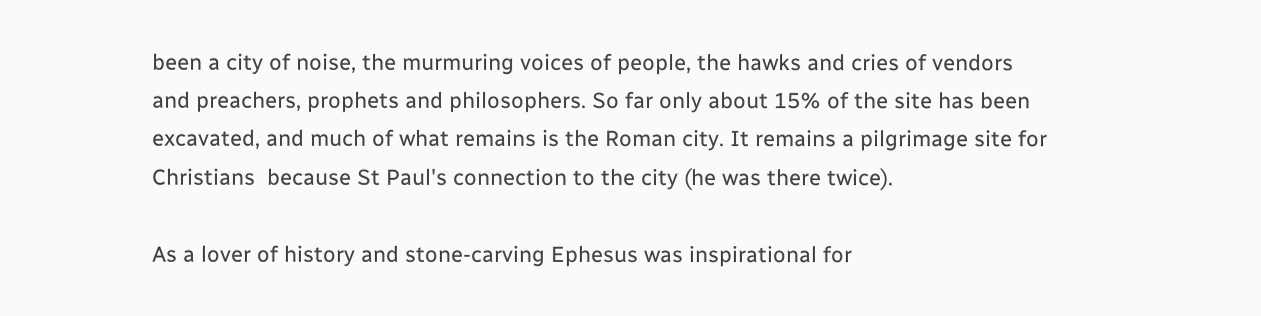been a city of noise, the murmuring voices of people, the hawks and cries of vendors and preachers, prophets and philosophers. So far only about 15% of the site has been excavated, and much of what remains is the Roman city. It remains a pilgrimage site for Christians  because St Paul's connection to the city (he was there twice).

As a lover of history and stone-carving Ephesus was inspirational for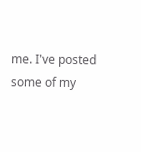me. I've posted some of my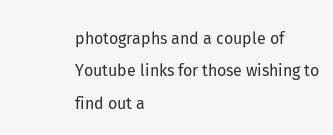photographs and a couple of Youtube links for those wishing to find out a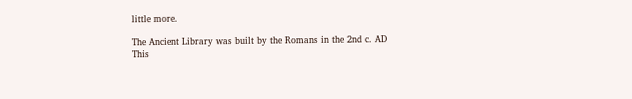little more.

The Ancient Library was built by the Romans in the 2nd c. AD
This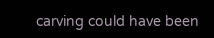carving could have been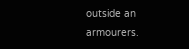outside an armourers.